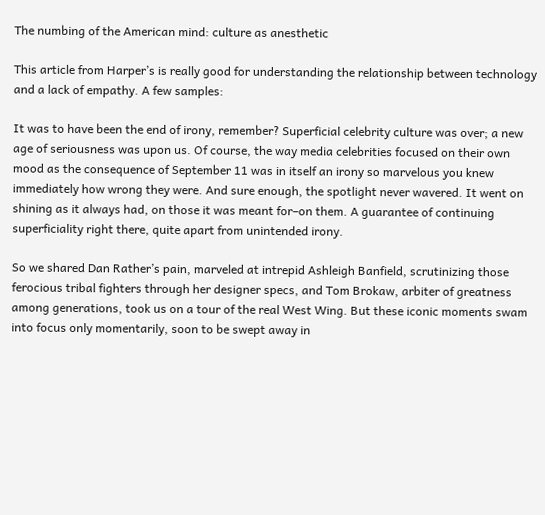The numbing of the American mind: culture as anesthetic

This article from Harper’s is really good for understanding the relationship between technology and a lack of empathy. A few samples:

It was to have been the end of irony, remember? Superficial celebrity culture was over; a new age of seriousness was upon us. Of course, the way media celebrities focused on their own mood as the consequence of September 11 was in itself an irony so marvelous you knew immediately how wrong they were. And sure enough, the spotlight never wavered. It went on shining as it always had, on those it was meant for–on them. A guarantee of continuing superficiality right there, quite apart from unintended irony.

So we shared Dan Rather’s pain, marveled at intrepid Ashleigh Banfield, scrutinizing those ferocious tribal fighters through her designer specs, and Tom Brokaw, arbiter of greatness among generations, took us on a tour of the real West Wing. But these iconic moments swam into focus only momentarily, soon to be swept away in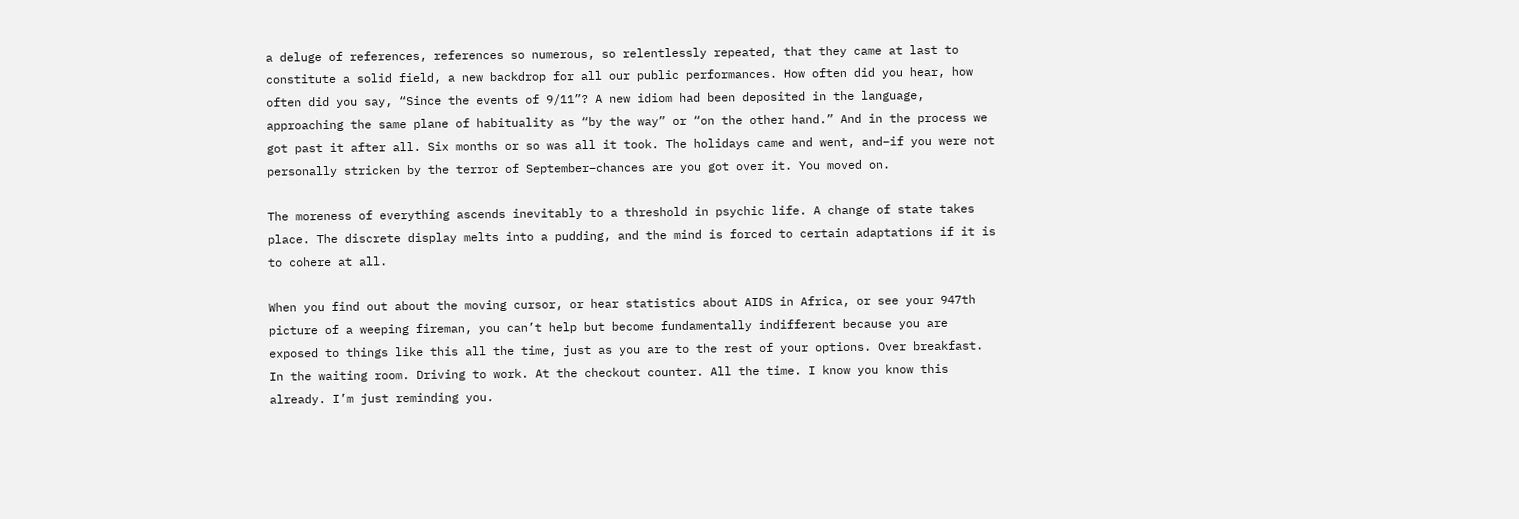a deluge of references, references so numerous, so relentlessly repeated, that they came at last to constitute a solid field, a new backdrop for all our public performances. How often did you hear, how often did you say, “Since the events of 9/11”? A new idiom had been deposited in the language, approaching the same plane of habituality as “by the way” or “on the other hand.” And in the process we got past it after all. Six months or so was all it took. The holidays came and went, and–if you were not personally stricken by the terror of September–chances are you got over it. You moved on.

The moreness of everything ascends inevitably to a threshold in psychic life. A change of state takes place. The discrete display melts into a pudding, and the mind is forced to certain adaptations if it is to cohere at all.

When you find out about the moving cursor, or hear statistics about AIDS in Africa, or see your 947th picture of a weeping fireman, you can’t help but become fundamentally indifferent because you are exposed to things like this all the time, just as you are to the rest of your options. Over breakfast. In the waiting room. Driving to work. At the checkout counter. All the time. I know you know this already. I’m just reminding you.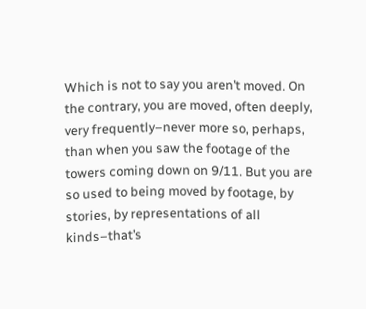Which is not to say you aren’t moved. On the contrary, you are moved, often deeply, very frequently–never more so, perhaps, than when you saw the footage of the towers coming down on 9/11. But you are so used to being moved by footage, by stories, by representations of all kinds–that’s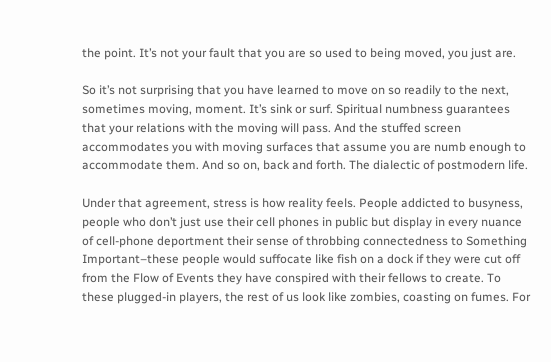the point. It’s not your fault that you are so used to being moved, you just are.

So it’s not surprising that you have learned to move on so readily to the next, sometimes moving, moment. It’s sink or surf. Spiritual numbness guarantees that your relations with the moving will pass. And the stuffed screen accommodates you with moving surfaces that assume you are numb enough to accommodate them. And so on, back and forth. The dialectic of postmodern life.

Under that agreement, stress is how reality feels. People addicted to busyness, people who don’t just use their cell phones in public but display in every nuance of cell-phone deportment their sense of throbbing connectedness to Something Important–these people would suffocate like fish on a dock if they were cut off from the Flow of Events they have conspired with their fellows to create. To these plugged-in players, the rest of us look like zombies, coasting on fumes. For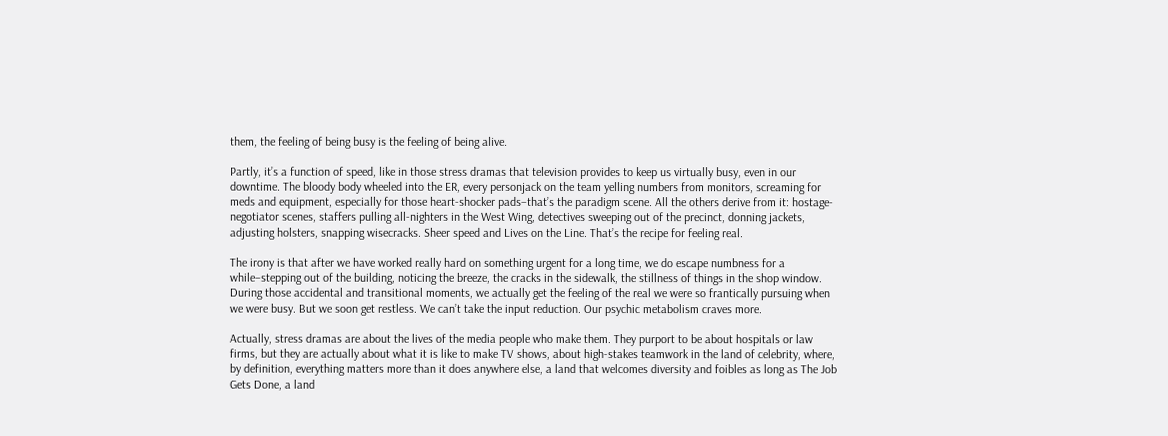them, the feeling of being busy is the feeling of being alive.

Partly, it’s a function of speed, like in those stress dramas that television provides to keep us virtually busy, even in our downtime. The bloody body wheeled into the ER, every personjack on the team yelling numbers from monitors, screaming for meds and equipment, especially for those heart-shocker pads–that’s the paradigm scene. All the others derive from it: hostage-negotiator scenes, staffers pulling all-nighters in the West Wing, detectives sweeping out of the precinct, donning jackets, adjusting holsters, snapping wisecracks. Sheer speed and Lives on the Line. That’s the recipe for feeling real.

The irony is that after we have worked really hard on something urgent for a long time, we do escape numbness for a while–stepping out of the building, noticing the breeze, the cracks in the sidewalk, the stillness of things in the shop window. During those accidental and transitional moments, we actually get the feeling of the real we were so frantically pursuing when we were busy. But we soon get restless. We can’t take the input reduction. Our psychic metabolism craves more.

Actually, stress dramas are about the lives of the media people who make them. They purport to be about hospitals or law firms, but they are actually about what it is like to make TV shows, about high-stakes teamwork in the land of celebrity, where, by definition, everything matters more than it does anywhere else, a land that welcomes diversity and foibles as long as The Job Gets Done, a land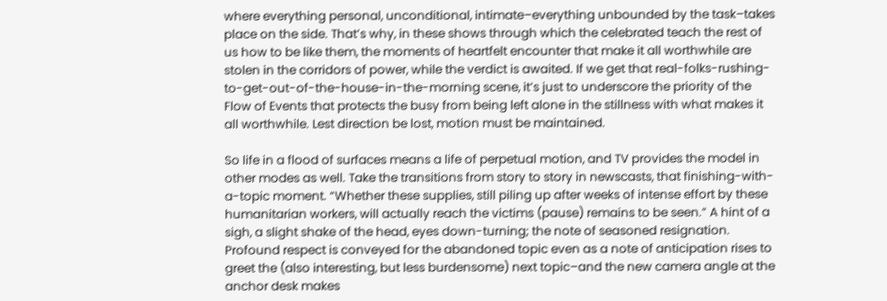where everything personal, unconditional, intimate–everything unbounded by the task–takes place on the side. That’s why, in these shows through which the celebrated teach the rest of us how to be like them, the moments of heartfelt encounter that make it all worthwhile are stolen in the corridors of power, while the verdict is awaited. If we get that real-folks-rushing-to-get-out-of-the-house-in-the-morning scene, it’s just to underscore the priority of the Flow of Events that protects the busy from being left alone in the stillness with what makes it all worthwhile. Lest direction be lost, motion must be maintained.

So life in a flood of surfaces means a life of perpetual motion, and TV provides the model in other modes as well. Take the transitions from story to story in newscasts, that finishing-with-a-topic moment. “Whether these supplies, still piling up after weeks of intense effort by these humanitarian workers, will actually reach the victims (pause) remains to be seen.” A hint of a sigh, a slight shake of the head, eyes down-turning; the note of seasoned resignation. Profound respect is conveyed for the abandoned topic even as a note of anticipation rises to greet the (also interesting, but less burdensome) next topic–and the new camera angle at the anchor desk makes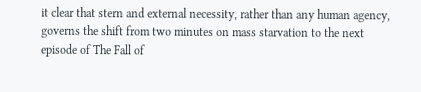it clear that stern and external necessity, rather than any human agency, governs the shift from two minutes on mass starvation to the next episode of The Fall of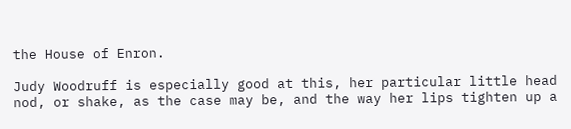the House of Enron.

Judy Woodruff is especially good at this, her particular little head nod, or shake, as the case may be, and the way her lips tighten up a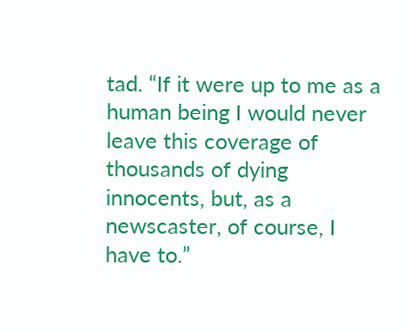tad. “If it were up to me as a human being I would never leave this coverage of thousands of dying innocents, but, as a newscaster, of course, I have to.”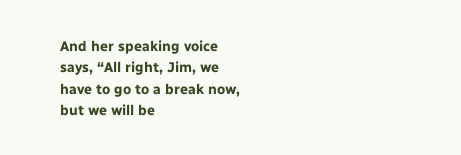And her speaking voice says, “All right, Jim, we have to go to a break now, but we will be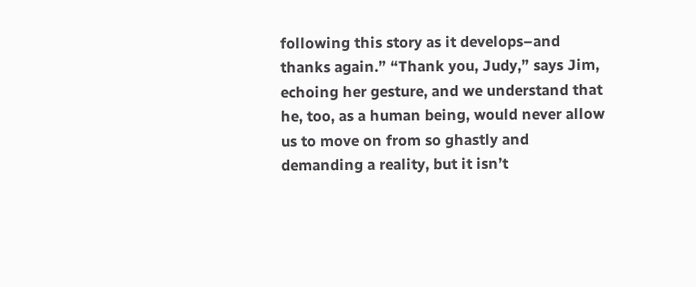following this story as it develops–and thanks again.” “Thank you, Judy,” says Jim, echoing her gesture, and we understand that he, too, as a human being, would never allow us to move on from so ghastly and demanding a reality, but it isn’t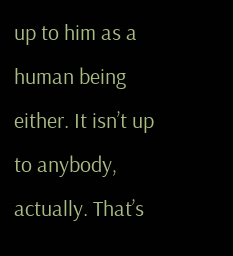up to him as a human being either. It isn’t up to anybody, actually. That’s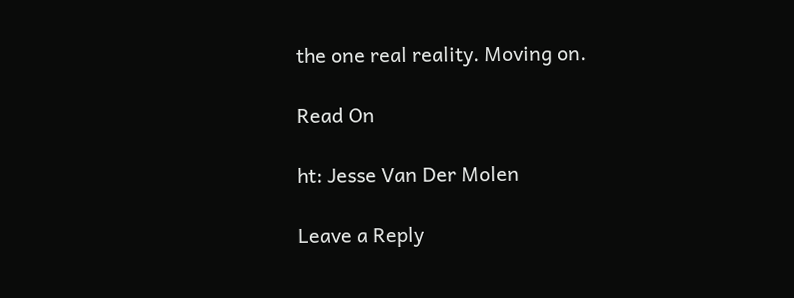the one real reality. Moving on.

Read On

ht: Jesse Van Der Molen

Leave a Reply